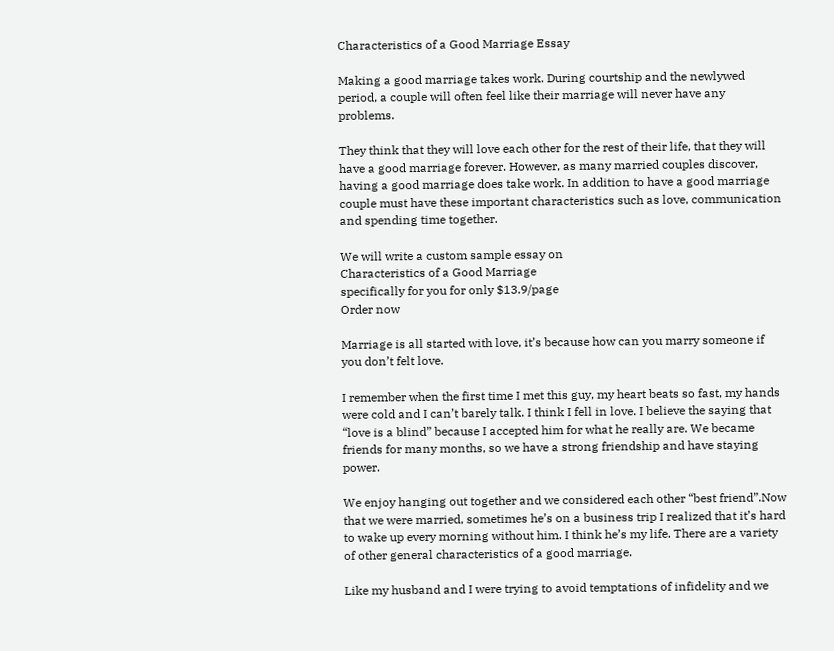Characteristics of a Good Marriage Essay

Making a good marriage takes work. During courtship and the newlywed period, a couple will often feel like their marriage will never have any problems.

They think that they will love each other for the rest of their life, that they will have a good marriage forever. However, as many married couples discover, having a good marriage does take work. In addition to have a good marriage couple must have these important characteristics such as love, communication and spending time together.

We will write a custom sample essay on
Characteristics of a Good Marriage
specifically for you for only $13.9/page
Order now

Marriage is all started with love, it’s because how can you marry someone if you don’t felt love.

I remember when the first time I met this guy, my heart beats so fast, my hands were cold and I can’t barely talk. I think I fell in love. I believe the saying that “love is a blind” because I accepted him for what he really are. We became friends for many months, so we have a strong friendship and have staying power.

We enjoy hanging out together and we considered each other “best friend”.Now that we were married, sometimes he’s on a business trip I realized that it’s hard to wake up every morning without him. I think he’s my life. There are a variety of other general characteristics of a good marriage.

Like my husband and I were trying to avoid temptations of infidelity and we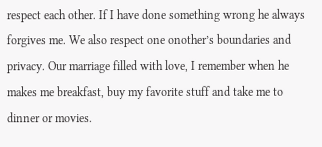respect each other. If I have done something wrong he always forgives me. We also respect one onother’s boundaries and privacy. Our marriage filled with love, I remember when he makes me breakfast, buy my favorite stuff and take me to dinner or movies.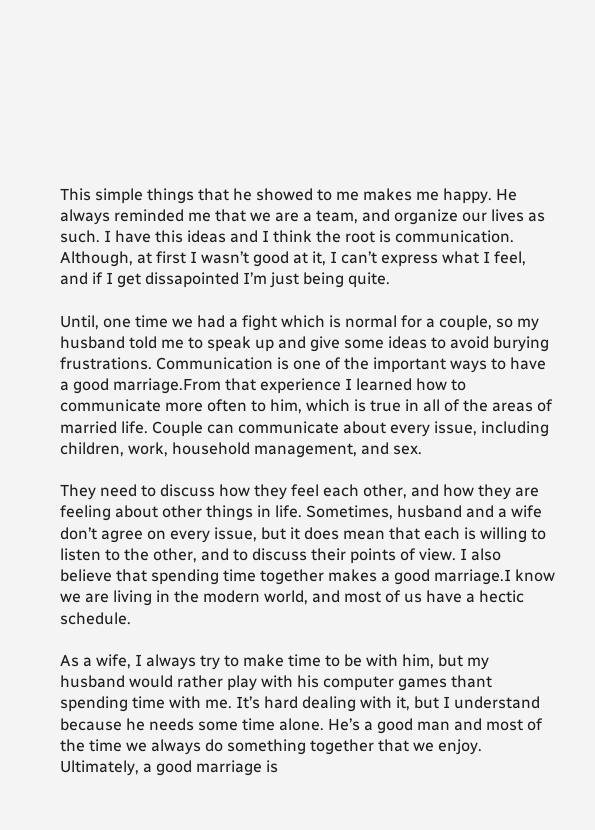This simple things that he showed to me makes me happy. He always reminded me that we are a team, and organize our lives as such. I have this ideas and I think the root is communication. Although, at first I wasn’t good at it, I can’t express what I feel, and if I get dissapointed I’m just being quite.

Until, one time we had a fight which is normal for a couple, so my husband told me to speak up and give some ideas to avoid burying frustrations. Communication is one of the important ways to have a good marriage.From that experience I learned how to communicate more often to him, which is true in all of the areas of married life. Couple can communicate about every issue, including children, work, household management, and sex.

They need to discuss how they feel each other, and how they are feeling about other things in life. Sometimes, husband and a wife don’t agree on every issue, but it does mean that each is willing to listen to the other, and to discuss their points of view. I also believe that spending time together makes a good marriage.I know we are living in the modern world, and most of us have a hectic schedule.

As a wife, I always try to make time to be with him, but my husband would rather play with his computer games thant spending time with me. It’s hard dealing with it, but I understand because he needs some time alone. He’s a good man and most of the time we always do something together that we enjoy. Ultimately, a good marriage is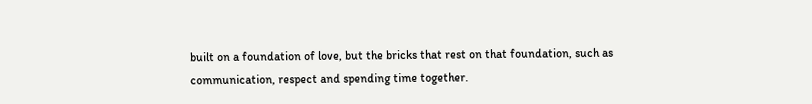built on a foundation of love, but the bricks that rest on that foundation, such as communication, respect and spending time together.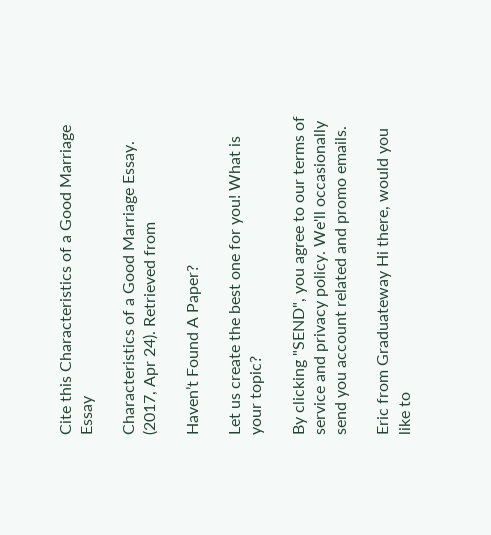Cite this Characteristics of a Good Marriage Essay

Characteristics of a Good Marriage Essay. (2017, Apr 24). Retrieved from

Haven’t Found A Paper?

Let us create the best one for you! What is your topic?

By clicking "SEND", you agree to our terms of service and privacy policy. We'll occasionally send you account related and promo emails.

Eric from Graduateway Hi there, would you like to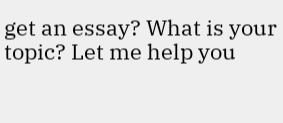get an essay? What is your topic? Let me help you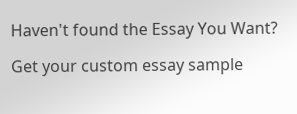Haven't found the Essay You Want?

Get your custom essay sample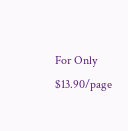For Only $13.90/page